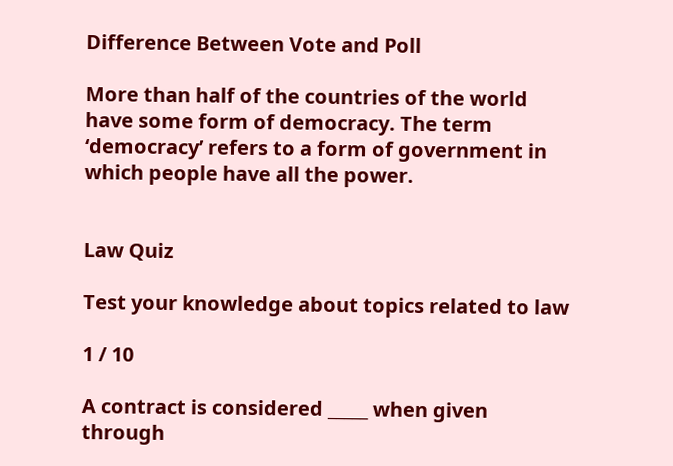Difference Between Vote and Poll

More than half of the countries of the world have some form of democracy. The term ‘democracy’ refers to a form of government in which people have all the power.


Law Quiz

Test your knowledge about topics related to law

1 / 10

A contract is considered _____ when given through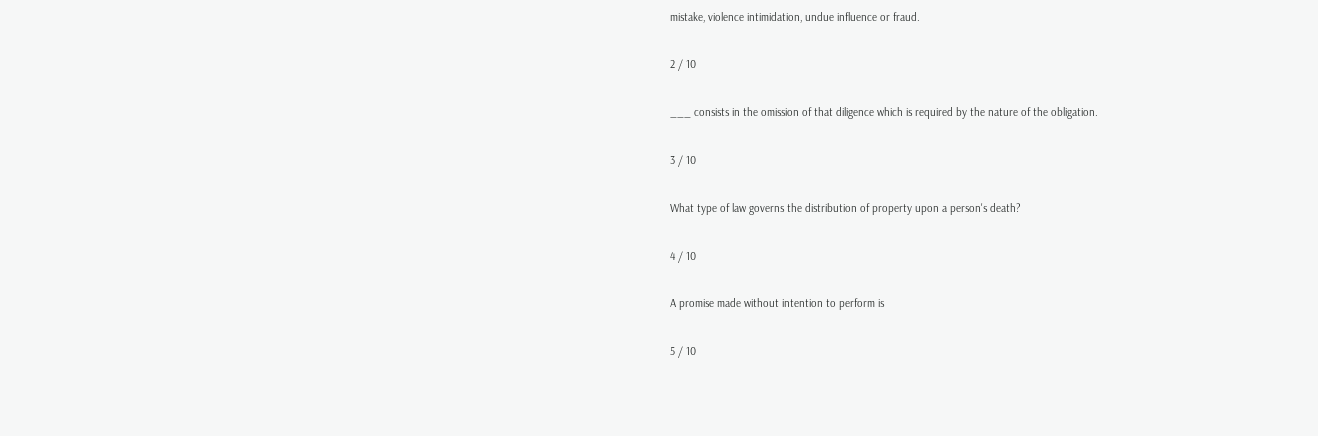mistake, violence intimidation, undue influence or fraud.

2 / 10

___ consists in the omission of that diligence which is required by the nature of the obligation.

3 / 10

What type of law governs the distribution of property upon a person's death?

4 / 10

A promise made without intention to perform is

5 / 10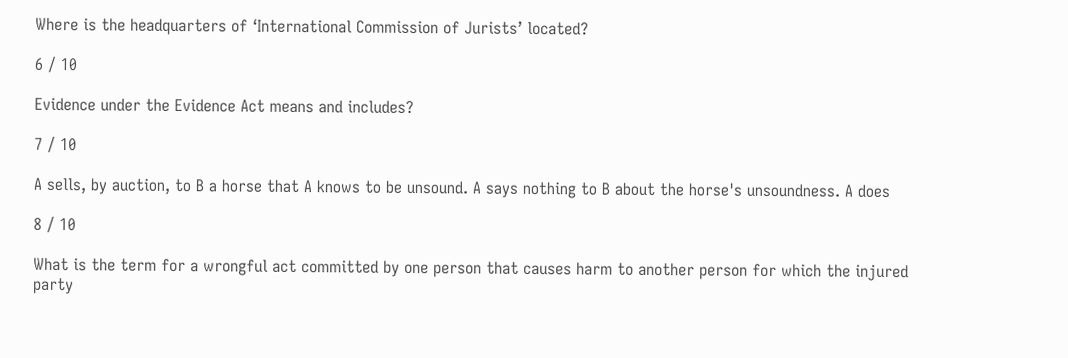Where is the headquarters of ‘International Commission of Jurists’ located?

6 / 10

Evidence under the Evidence Act means and includes?

7 / 10

A sells, by auction, to B a horse that A knows to be unsound. A says nothing to B about the horse's unsoundness. A does

8 / 10

What is the term for a wrongful act committed by one person that causes harm to another person for which the injured party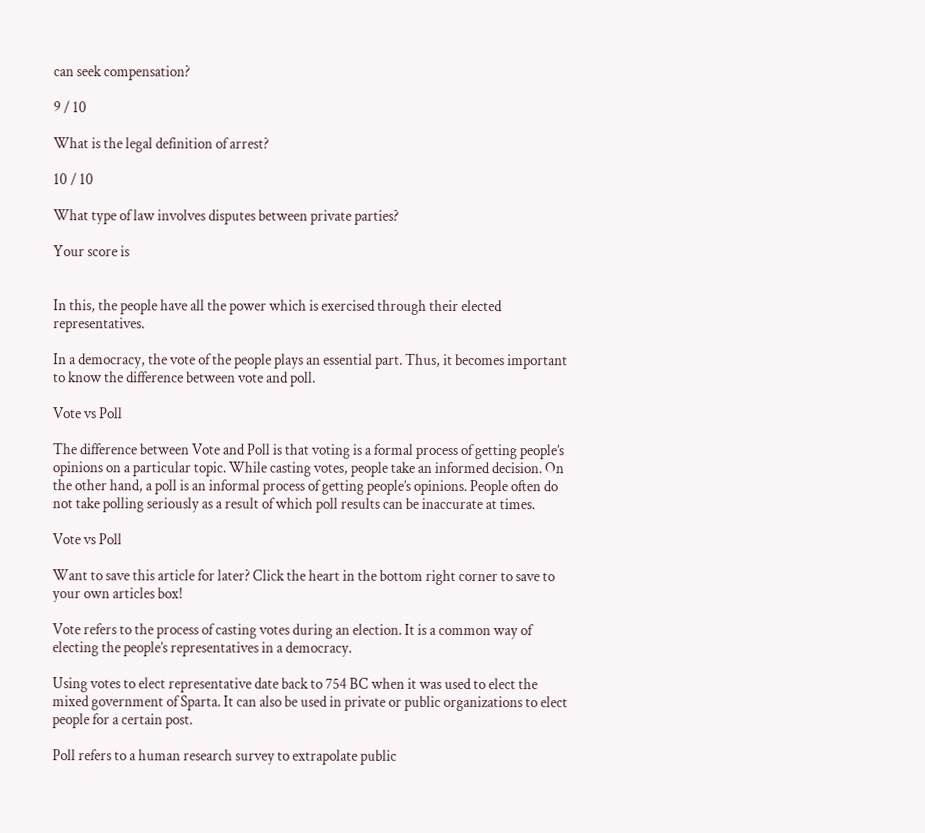can seek compensation?

9 / 10

What is the legal definition of arrest?

10 / 10

What type of law involves disputes between private parties?

Your score is


In this, the people have all the power which is exercised through their elected representatives.

In a democracy, the vote of the people plays an essential part. Thus, it becomes important to know the difference between vote and poll.

Vote vs Poll

The difference between Vote and Poll is that voting is a formal process of getting people’s opinions on a particular topic. While casting votes, people take an informed decision. On the other hand, a poll is an informal process of getting people’s opinions. People often do not take polling seriously as a result of which poll results can be inaccurate at times.

Vote vs Poll

Want to save this article for later? Click the heart in the bottom right corner to save to your own articles box!

Vote refers to the process of casting votes during an election. It is a common way of electing the people’s representatives in a democracy.

Using votes to elect representative date back to 754 BC when it was used to elect the mixed government of Sparta. It can also be used in private or public organizations to elect people for a certain post.

Poll refers to a human research survey to extrapolate public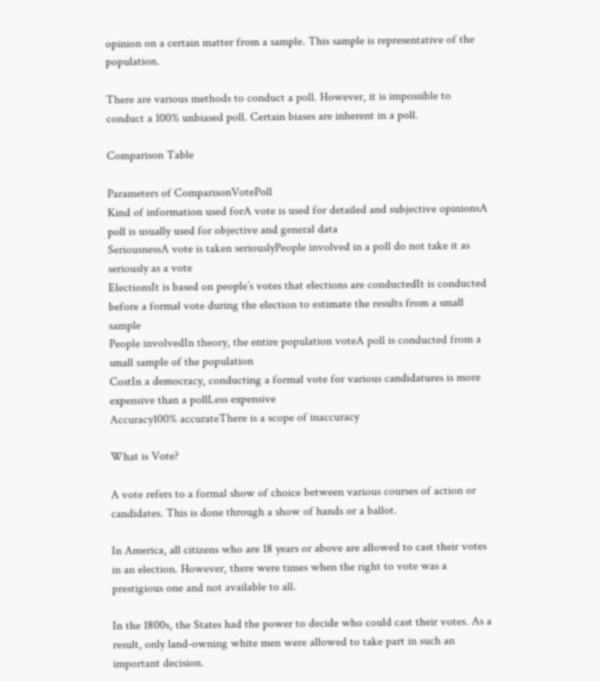opinion on a certain matter from a sample. This sample is representative of the population.

There are various methods to conduct a poll. However, it is impossible to conduct a 100% unbiased poll. Certain biases are inherent in a poll.

Comparison Table

Parameters of ComparisonVotePoll
Kind of information used forA vote is used for detailed and subjective opinionsA poll is usually used for objective and general data
SeriousnessA vote is taken seriouslyPeople involved in a poll do not take it as seriously as a vote
ElectionsIt is based on people’s votes that elections are conductedIt is conducted before a formal vote during the election to estimate the results from a small sample
People involvedIn theory, the entire population voteA poll is conducted from a small sample of the population
CostIn a democracy, conducting a formal vote for various candidatures is more expensive than a pollLess expensive
Accuracy100% accurateThere is a scope of inaccuracy

What is Vote?

A vote refers to a formal show of choice between various courses of action or candidates. This is done through a show of hands or a ballot.

In America, all citizens who are 18 years or above are allowed to cast their votes in an election. However, there were times when the right to vote was a prestigious one and not available to all.

In the 1800s, the States had the power to decide who could cast their votes. As a result, only land-owning white men were allowed to take part in such an important decision.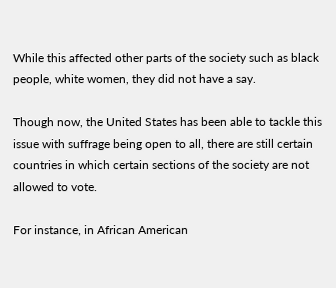While this affected other parts of the society such as black people, white women, they did not have a say.

Though now, the United States has been able to tackle this issue with suffrage being open to all, there are still certain countries in which certain sections of the society are not allowed to vote.

For instance, in African American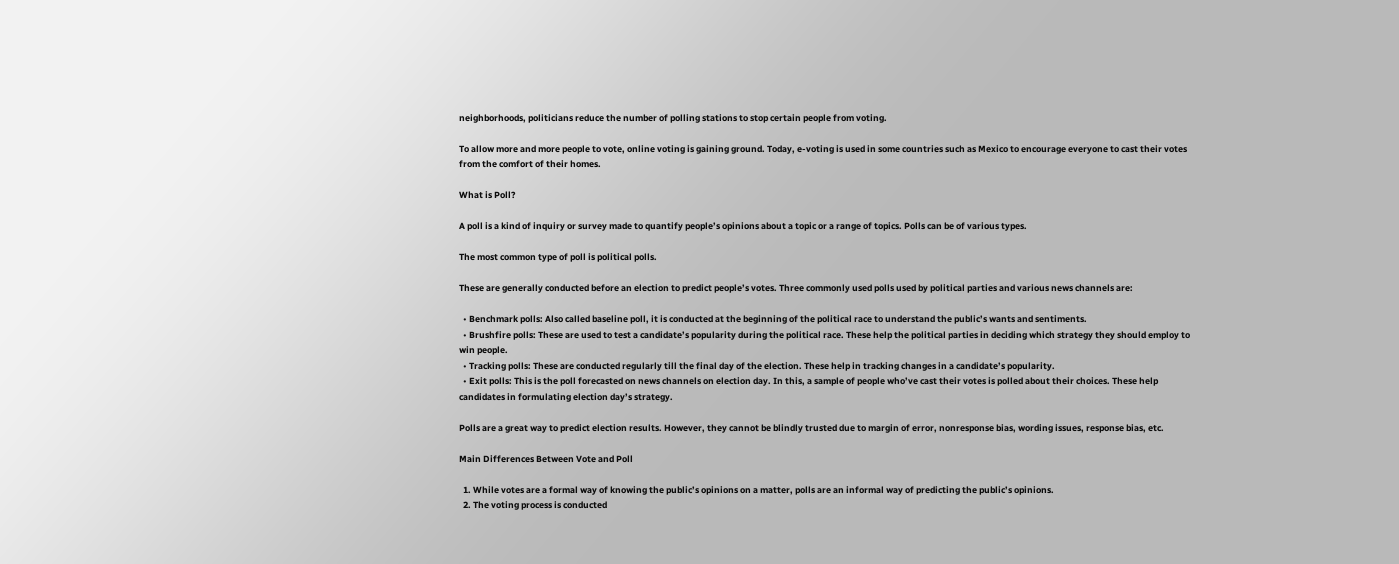neighborhoods, politicians reduce the number of polling stations to stop certain people from voting.

To allow more and more people to vote, online voting is gaining ground. Today, e-voting is used in some countries such as Mexico to encourage everyone to cast their votes from the comfort of their homes.

What is Poll?

A poll is a kind of inquiry or survey made to quantify people’s opinions about a topic or a range of topics. Polls can be of various types.

The most common type of poll is political polls.

These are generally conducted before an election to predict people’s votes. Three commonly used polls used by political parties and various news channels are:

  • Benchmark polls: Also called baseline poll, it is conducted at the beginning of the political race to understand the public’s wants and sentiments.
  • Brushfire polls: These are used to test a candidate’s popularity during the political race. These help the political parties in deciding which strategy they should employ to win people.
  • Tracking polls: These are conducted regularly till the final day of the election. These help in tracking changes in a candidate’s popularity.
  • Exit polls: This is the poll forecasted on news channels on election day. In this, a sample of people who’ve cast their votes is polled about their choices. These help candidates in formulating election day’s strategy.

Polls are a great way to predict election results. However, they cannot be blindly trusted due to margin of error, nonresponse bias, wording issues, response bias, etc.

Main Differences Between Vote and Poll

  1. While votes are a formal way of knowing the public’s opinions on a matter, polls are an informal way of predicting the public’s opinions.
  2. The voting process is conducted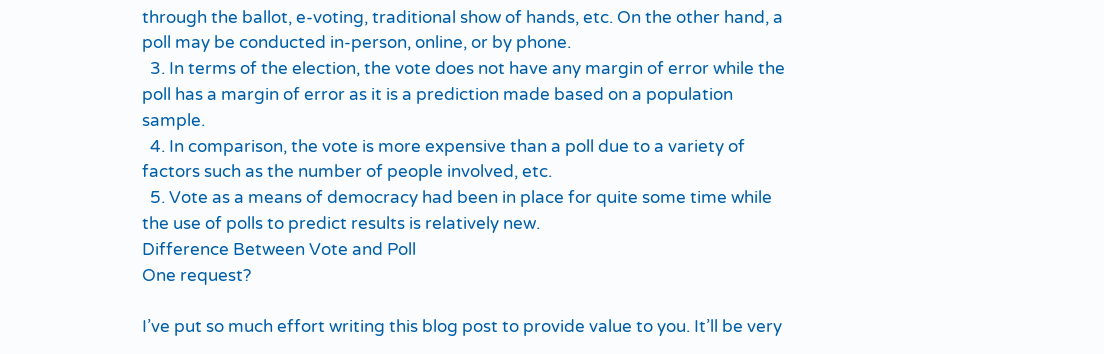through the ballot, e-voting, traditional show of hands, etc. On the other hand, a poll may be conducted in-person, online, or by phone.
  3. In terms of the election, the vote does not have any margin of error while the poll has a margin of error as it is a prediction made based on a population sample.
  4. In comparison, the vote is more expensive than a poll due to a variety of factors such as the number of people involved, etc.
  5. Vote as a means of democracy had been in place for quite some time while the use of polls to predict results is relatively new.
Difference Between Vote and Poll
One request?

I’ve put so much effort writing this blog post to provide value to you. It’ll be very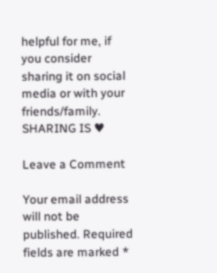helpful for me, if you consider sharing it on social media or with your friends/family. SHARING IS ♥

Leave a Comment

Your email address will not be published. Required fields are marked *